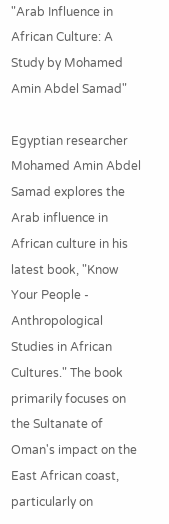"Arab Influence in African Culture: A Study by Mohamed Amin Abdel Samad"

Egyptian researcher Mohamed Amin Abdel Samad explores the Arab influence in African culture in his latest book, "Know Your People - Anthropological Studies in African Cultures." The book primarily focuses on the Sultanate of Oman's impact on the East African coast, particularly on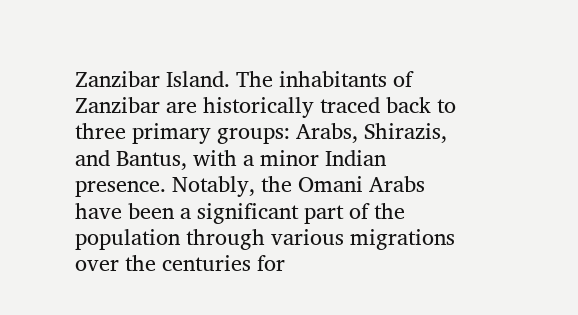Zanzibar Island. The inhabitants of Zanzibar are historically traced back to three primary groups: Arabs, Shirazis, and Bantus, with a minor Indian presence. Notably, the Omani Arabs have been a significant part of the population through various migrations over the centuries for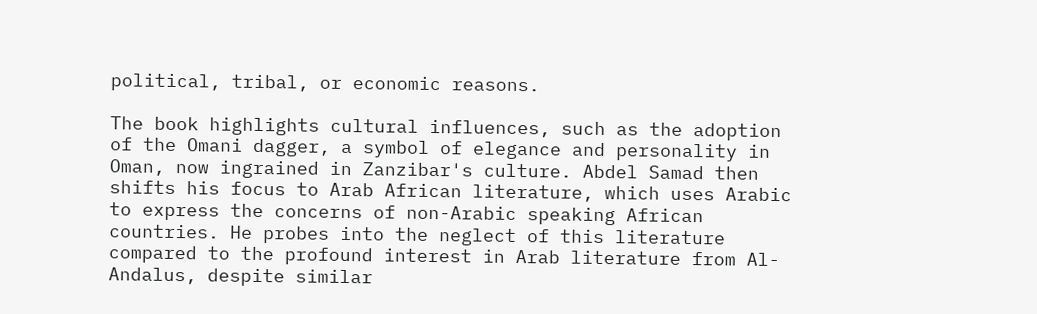political, tribal, or economic reasons.

The book highlights cultural influences, such as the adoption of the Omani dagger, a symbol of elegance and personality in Oman, now ingrained in Zanzibar's culture. Abdel Samad then shifts his focus to Arab African literature, which uses Arabic to express the concerns of non-Arabic speaking African countries. He probes into the neglect of this literature compared to the profound interest in Arab literature from Al-Andalus, despite similar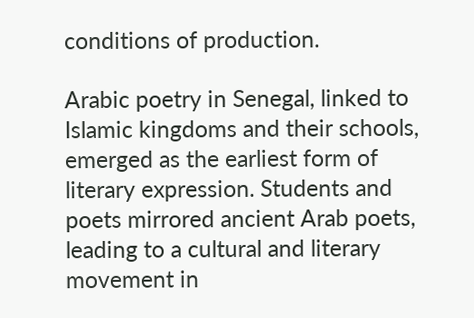conditions of production.

Arabic poetry in Senegal, linked to Islamic kingdoms and their schools, emerged as the earliest form of literary expression. Students and poets mirrored ancient Arab poets, leading to a cultural and literary movement in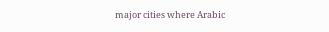major cities where Arabic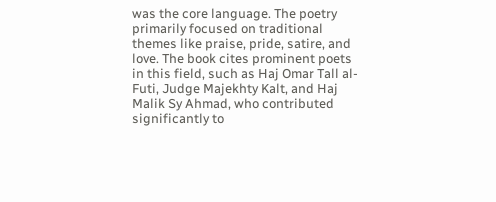was the core language. The poetry primarily focused on traditional themes like praise, pride, satire, and love. The book cites prominent poets in this field, such as Haj Omar Tall al-Futi, Judge Majekhty Kalt, and Haj Malik Sy Ahmad, who contributed significantly to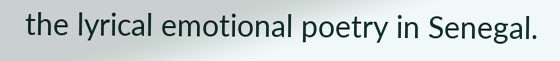the lyrical emotional poetry in Senegal.